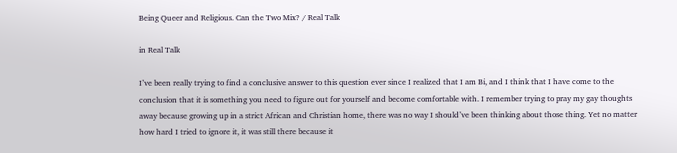Being Queer and Religious. Can the Two Mix? / Real Talk

in Real Talk

I’ve been really trying to find a conclusive answer to this question ever since I realized that I am Bi, and I think that I have come to the conclusion that it is something you need to figure out for yourself and become comfortable with. I remember trying to pray my gay thoughts away because growing up in a strict African and Christian home, there was no way I should’ve been thinking about those thing. Yet no matter how hard I tried to ignore it, it was still there because it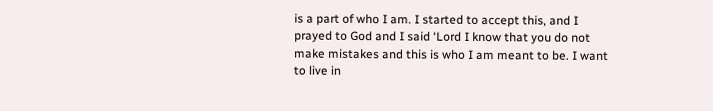is a part of who I am. I started to accept this, and I prayed to God and I said ‘Lord I know that you do not make mistakes and this is who I am meant to be. I want to live in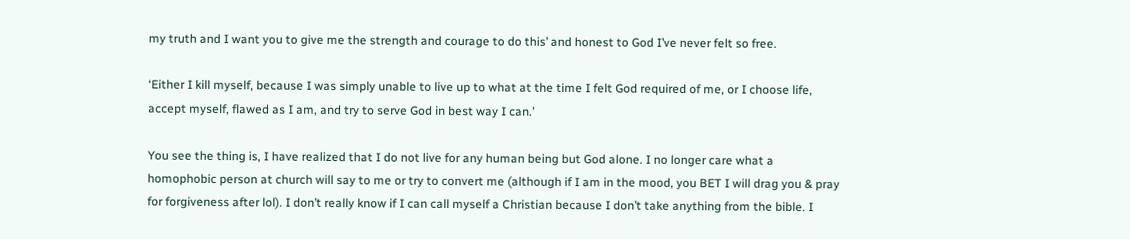my truth and I want you to give me the strength and courage to do this’ and honest to God I’ve never felt so free.

‘Either I kill myself, because I was simply unable to live up to what at the time I felt God required of me, or I choose life, accept myself, flawed as I am, and try to serve God in best way I can.’

You see the thing is, I have realized that I do not live for any human being but God alone. I no longer care what a homophobic person at church will say to me or try to convert me (although if I am in the mood, you BET I will drag you & pray for forgiveness after lol). I don’t really know if I can call myself a Christian because I don’t take anything from the bible. I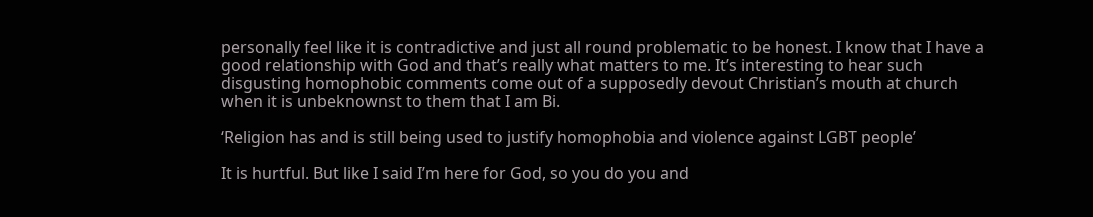personally feel like it is contradictive and just all round problematic to be honest. I know that I have a good relationship with God and that’s really what matters to me. It’s interesting to hear such disgusting homophobic comments come out of a supposedly devout Christian’s mouth at church when it is unbeknownst to them that I am Bi.

‘Religion has and is still being used to justify homophobia and violence against LGBT people’

It is hurtful. But like I said I’m here for God, so you do you and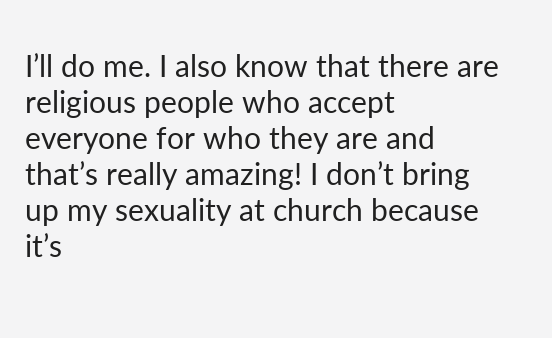I’ll do me. I also know that there are religious people who accept everyone for who they are and that’s really amazing! I don’t bring up my sexuality at church because it’s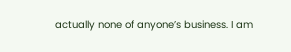actually none of anyone’s business. I am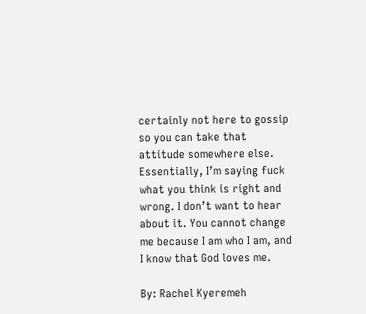certainly not here to gossip so you can take that attitude somewhere else. Essentially, I’m saying fuck what you think is right and wrong. I don’t want to hear about it. You cannot change me because I am who I am, and I know that God loves me.

By: Rachel Kyeremeh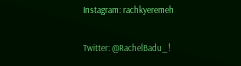Instagram: rachkyeremeh

Twitter: @RachelBadu_!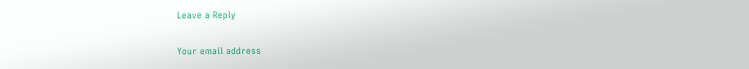Leave a Reply

Your email address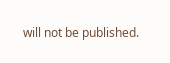will not be published.